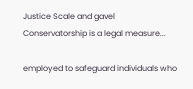Justice Scale and gavel
Conservatorship is a legal measure...

employed to safeguard individuals who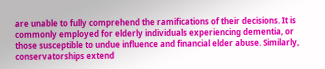are unable to fully comprehend the ramifications of their decisions. It is commonly employed for elderly individuals experiencing dementia, or those susceptible to undue influence and financial elder abuse. Similarly, conservatorships extend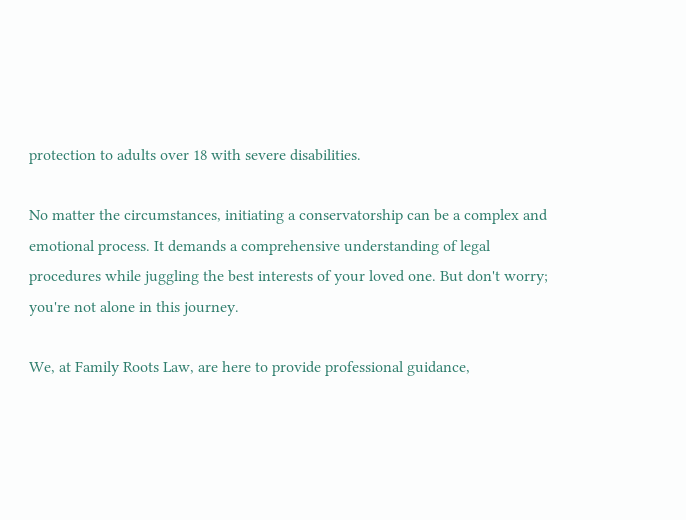protection to adults over 18 with severe disabilities.

No matter the circumstances, initiating a conservatorship can be a complex and emotional process. It demands a comprehensive understanding of legal procedures while juggling the best interests of your loved one. But don't worry; you're not alone in this journey.

We, at Family Roots Law, are here to provide professional guidance,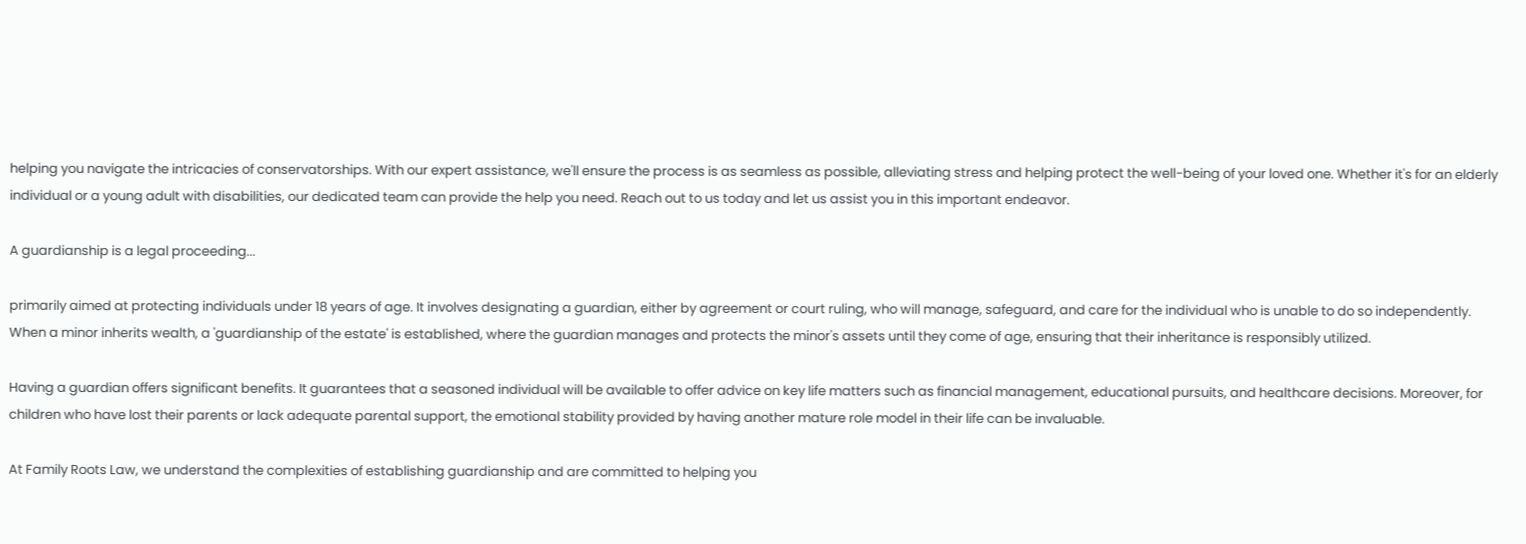helping you navigate the intricacies of conservatorships. With our expert assistance, we'll ensure the process is as seamless as possible, alleviating stress and helping protect the well-being of your loved one. Whether it's for an elderly individual or a young adult with disabilities, our dedicated team can provide the help you need. Reach out to us today and let us assist you in this important endeavor.

A guardianship is a legal proceeding...

primarily aimed at protecting individuals under 18 years of age. It involves designating a guardian, either by agreement or court ruling, who will manage, safeguard, and care for the individual who is unable to do so independently. When a minor inherits wealth, a 'guardianship of the estate' is established, where the guardian manages and protects the minor's assets until they come of age, ensuring that their inheritance is responsibly utilized.

Having a guardian offers significant benefits. It guarantees that a seasoned individual will be available to offer advice on key life matters such as financial management, educational pursuits, and healthcare decisions. Moreover, for children who have lost their parents or lack adequate parental support, the emotional stability provided by having another mature role model in their life can be invaluable.

At Family Roots Law, we understand the complexities of establishing guardianship and are committed to helping you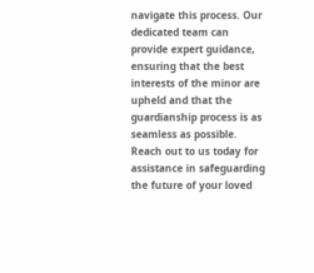navigate this process. Our dedicated team can provide expert guidance, ensuring that the best interests of the minor are upheld and that the guardianship process is as seamless as possible. Reach out to us today for assistance in safeguarding the future of your loved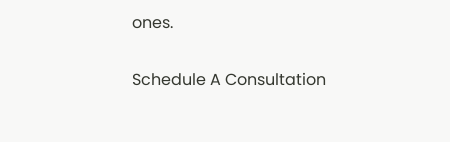ones.

Schedule A Consultation